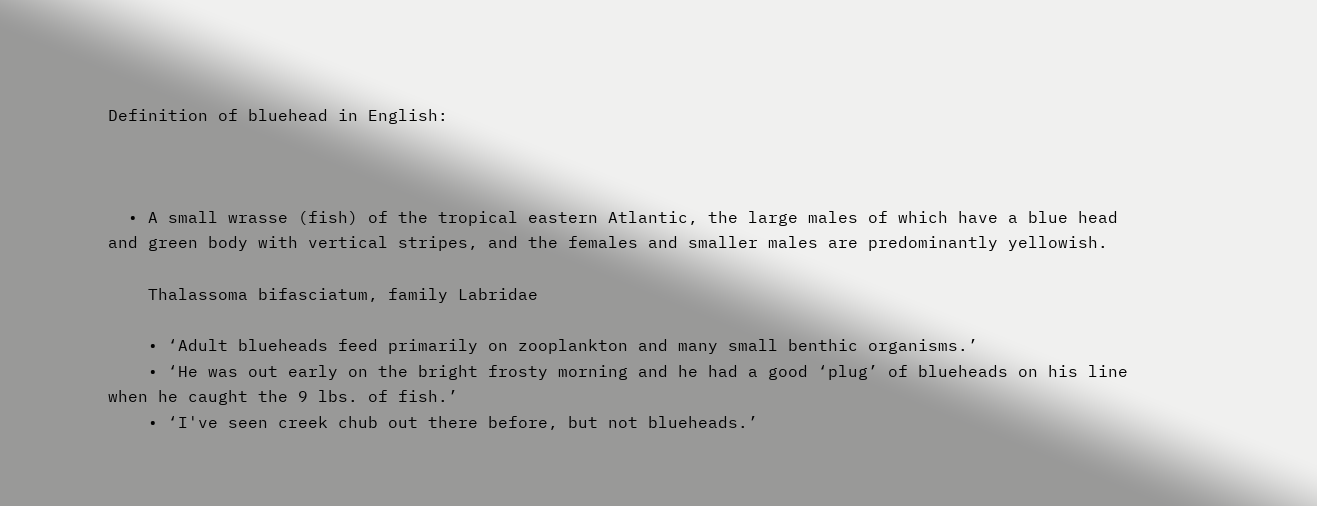Definition of bluehead in English:



  • A small wrasse (fish) of the tropical eastern Atlantic, the large males of which have a blue head and green body with vertical stripes, and the females and smaller males are predominantly yellowish.

    Thalassoma bifasciatum, family Labridae

    • ‘Adult blueheads feed primarily on zooplankton and many small benthic organisms.’
    • ‘He was out early on the bright frosty morning and he had a good ‘plug’ of blueheads on his line when he caught the 9 lbs. of fish.’
    • ‘I've seen creek chub out there before, but not blueheads.’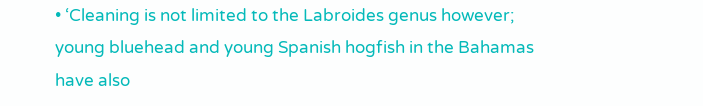• ‘Cleaning is not limited to the Labroides genus however; young bluehead and young Spanish hogfish in the Bahamas have also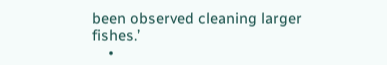been observed cleaning larger fishes.’
    •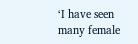‘I have seen many female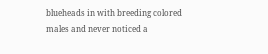blueheads in with breeding colored males and never noticed a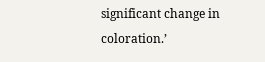significant change in coloration.’